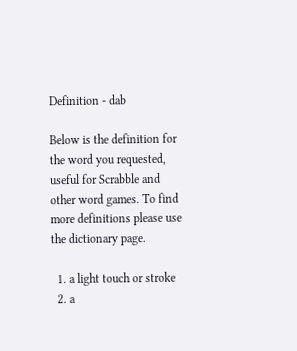Definition - dab

Below is the definition for the word you requested, useful for Scrabble and other word games. To find more definitions please use the dictionary page.

  1. a light touch or stroke
  2. a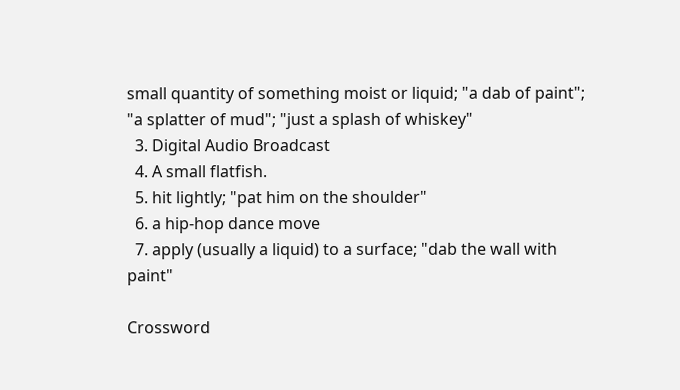small quantity of something moist or liquid; "a dab of paint"; "a splatter of mud"; "just a splash of whiskey"
  3. Digital Audio Broadcast
  4. A small flatfish.
  5. hit lightly; "pat him on the shoulder"
  6. a hip-hop dance move
  7. apply (usually a liquid) to a surface; "dab the wall with paint"

Crossword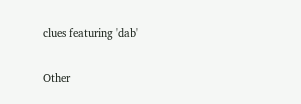clues featuring 'dab'

Other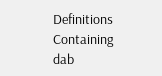Definitions Containing dab